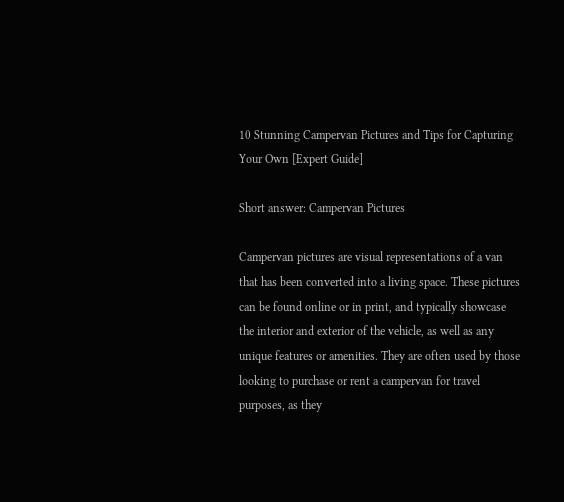10 Stunning Campervan Pictures and Tips for Capturing Your Own [Expert Guide]

Short answer: Campervan Pictures

Campervan pictures are visual representations of a van that has been converted into a living space. These pictures can be found online or in print, and typically showcase the interior and exterior of the vehicle, as well as any unique features or amenities. They are often used by those looking to purchase or rent a campervan for travel purposes, as they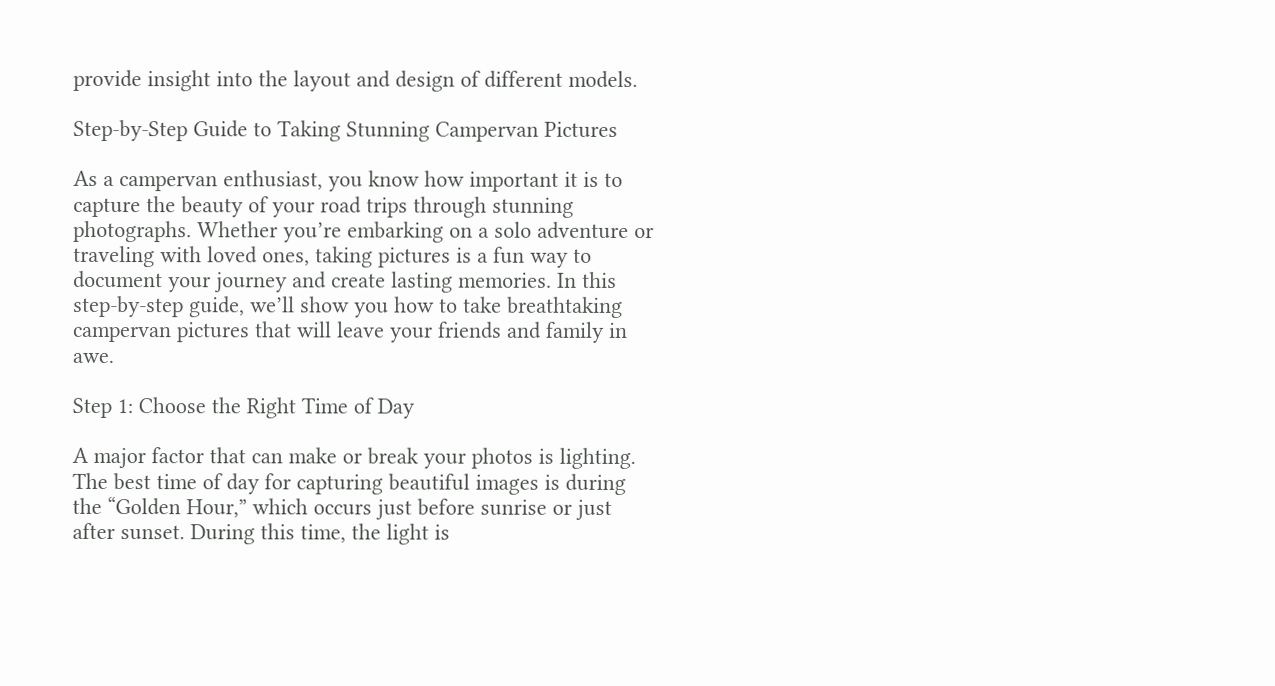provide insight into the layout and design of different models.

Step-by-Step Guide to Taking Stunning Campervan Pictures

As a campervan enthusiast, you know how important it is to capture the beauty of your road trips through stunning photographs. Whether you’re embarking on a solo adventure or traveling with loved ones, taking pictures is a fun way to document your journey and create lasting memories. In this step-by-step guide, we’ll show you how to take breathtaking campervan pictures that will leave your friends and family in awe.

Step 1: Choose the Right Time of Day

A major factor that can make or break your photos is lighting. The best time of day for capturing beautiful images is during the “Golden Hour,” which occurs just before sunrise or just after sunset. During this time, the light is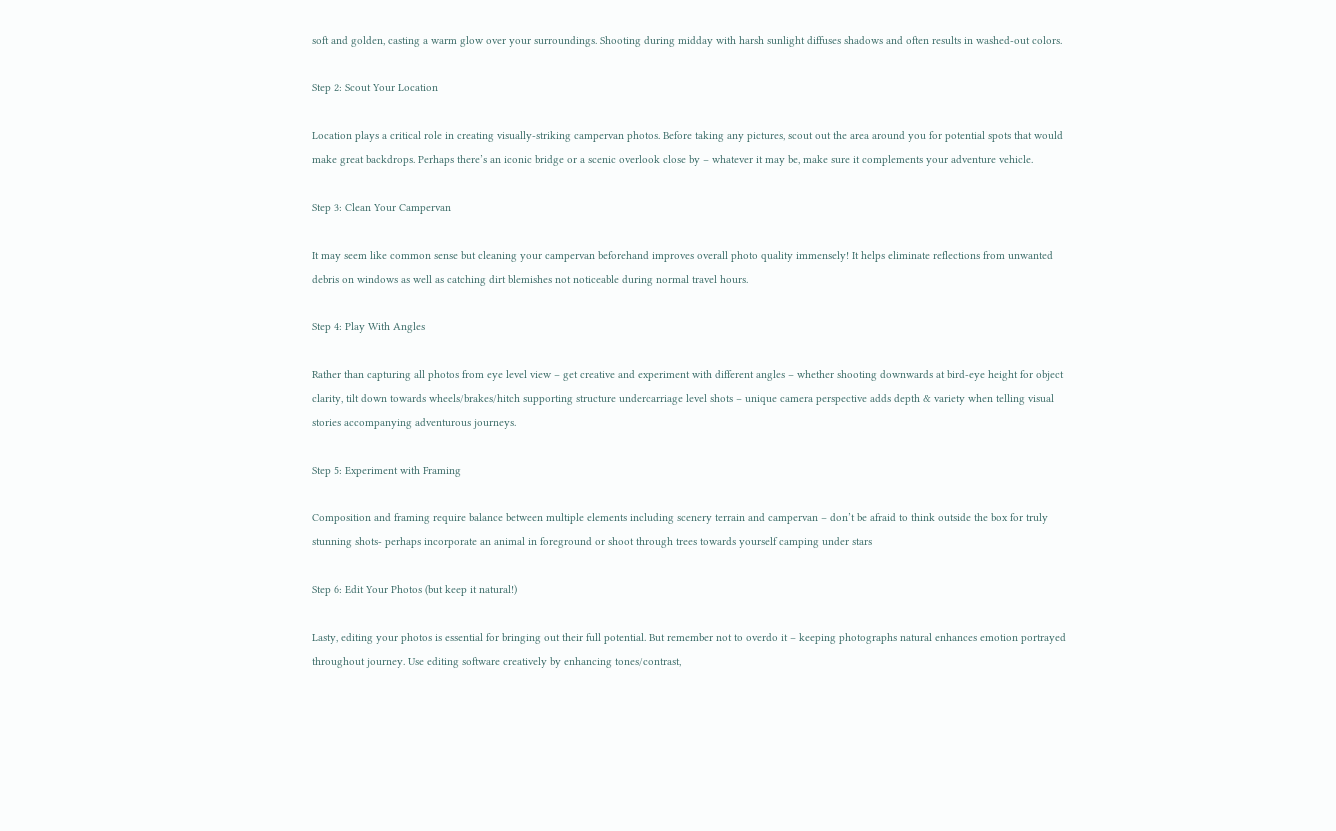soft and golden, casting a warm glow over your surroundings. Shooting during midday with harsh sunlight diffuses shadows and often results in washed-out colors.

Step 2: Scout Your Location

Location plays a critical role in creating visually-striking campervan photos. Before taking any pictures, scout out the area around you for potential spots that would make great backdrops. Perhaps there’s an iconic bridge or a scenic overlook close by – whatever it may be, make sure it complements your adventure vehicle.

Step 3: Clean Your Campervan

It may seem like common sense but cleaning your campervan beforehand improves overall photo quality immensely! It helps eliminate reflections from unwanted debris on windows as well as catching dirt blemishes not noticeable during normal travel hours.

Step 4: Play With Angles

Rather than capturing all photos from eye level view – get creative and experiment with different angles – whether shooting downwards at bird-eye height for object clarity, tilt down towards wheels/brakes/hitch supporting structure undercarriage level shots – unique camera perspective adds depth & variety when telling visual stories accompanying adventurous journeys.

Step 5: Experiment with Framing

Composition and framing require balance between multiple elements including scenery terrain and campervan – don’t be afraid to think outside the box for truly stunning shots- perhaps incorporate an animal in foreground or shoot through trees towards yourself camping under stars

Step 6: Edit Your Photos (but keep it natural!)

Lasty, editing your photos is essential for bringing out their full potential. But remember not to overdo it – keeping photographs natural enhances emotion portrayed throughout journey. Use editing software creatively by enhancing tones/contrast,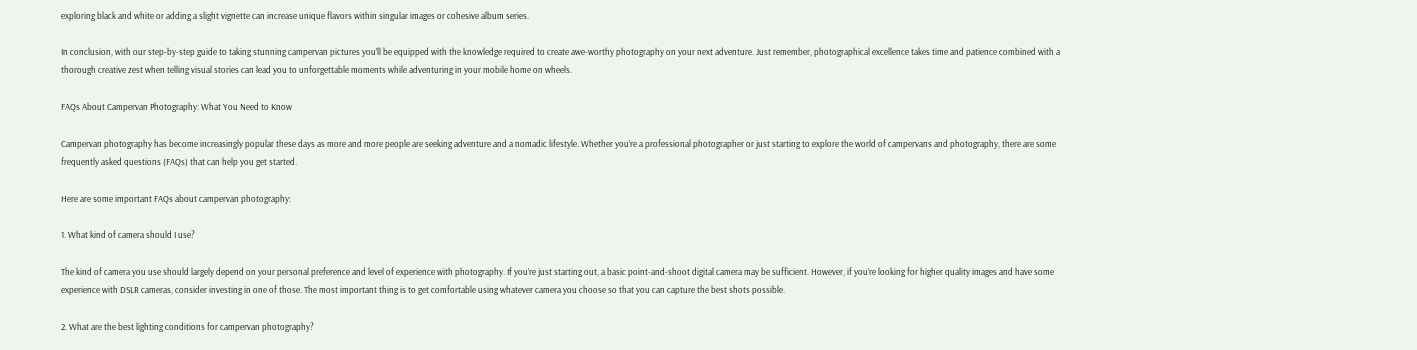exploring black and white or adding a slight vignette can increase unique flavors within singular images or cohesive album series.

In conclusion, with our step-by-step guide to taking stunning campervan pictures you’ll be equipped with the knowledge required to create awe-worthy photography on your next adventure. Just remember, photographical excellence takes time and patience combined with a thorough creative zest when telling visual stories can lead you to unforgettable moments while adventuring in your mobile home on wheels.

FAQs About Campervan Photography: What You Need to Know

Campervan photography has become increasingly popular these days as more and more people are seeking adventure and a nomadic lifestyle. Whether you’re a professional photographer or just starting to explore the world of campervans and photography, there are some frequently asked questions (FAQs) that can help you get started.

Here are some important FAQs about campervan photography:

1. What kind of camera should I use?

The kind of camera you use should largely depend on your personal preference and level of experience with photography. If you’re just starting out, a basic point-and-shoot digital camera may be sufficient. However, if you’re looking for higher quality images and have some experience with DSLR cameras, consider investing in one of those. The most important thing is to get comfortable using whatever camera you choose so that you can capture the best shots possible.

2. What are the best lighting conditions for campervan photography?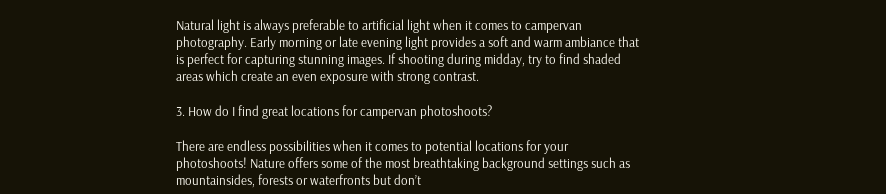Natural light is always preferable to artificial light when it comes to campervan photography. Early morning or late evening light provides a soft and warm ambiance that is perfect for capturing stunning images. If shooting during midday, try to find shaded areas which create an even exposure with strong contrast.

3. How do I find great locations for campervan photoshoots?

There are endless possibilities when it comes to potential locations for your photoshoots! Nature offers some of the most breathtaking background settings such as mountainsides, forests or waterfronts but don’t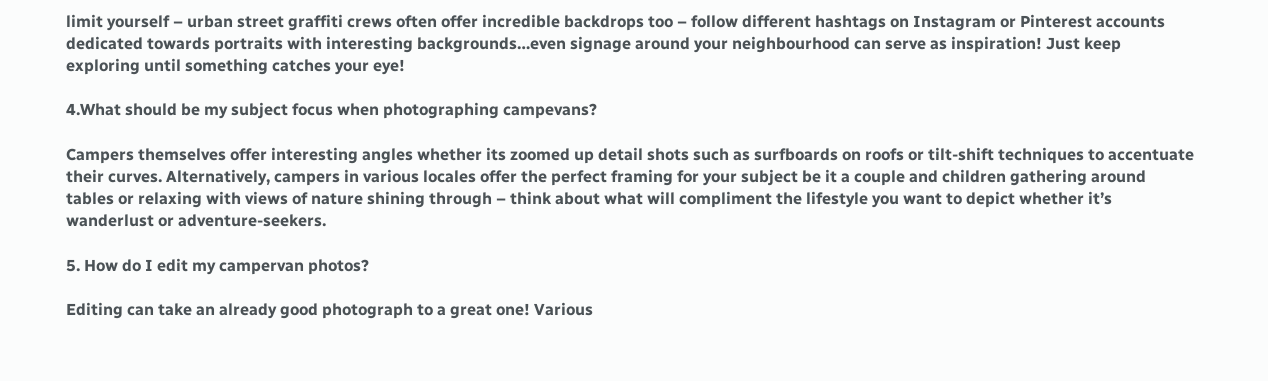limit yourself – urban street graffiti crews often offer incredible backdrops too – follow different hashtags on Instagram or Pinterest accounts dedicated towards portraits with interesting backgrounds…even signage around your neighbourhood can serve as inspiration! Just keep exploring until something catches your eye!

4.What should be my subject focus when photographing campevans?

Campers themselves offer interesting angles whether its zoomed up detail shots such as surfboards on roofs or tilt-shift techniques to accentuate their curves. Alternatively, campers in various locales offer the perfect framing for your subject be it a couple and children gathering around tables or relaxing with views of nature shining through – think about what will compliment the lifestyle you want to depict whether it’s wanderlust or adventure-seekers.

5. How do I edit my campervan photos?

Editing can take an already good photograph to a great one! Various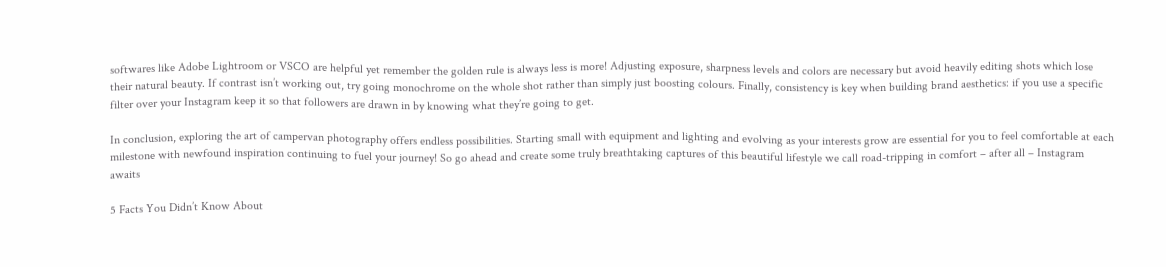softwares like Adobe Lightroom or VSCO are helpful yet remember the golden rule is always less is more! Adjusting exposure, sharpness levels and colors are necessary but avoid heavily editing shots which lose their natural beauty. If contrast isn’t working out, try going monochrome on the whole shot rather than simply just boosting colours. Finally, consistency is key when building brand aesthetics: if you use a specific filter over your Instagram keep it so that followers are drawn in by knowing what they’re going to get.

In conclusion, exploring the art of campervan photography offers endless possibilities. Starting small with equipment and lighting and evolving as your interests grow are essential for you to feel comfortable at each milestone with newfound inspiration continuing to fuel your journey! So go ahead and create some truly breathtaking captures of this beautiful lifestyle we call road-tripping in comfort – after all – Instagram awaits

5 Facts You Didn’t Know About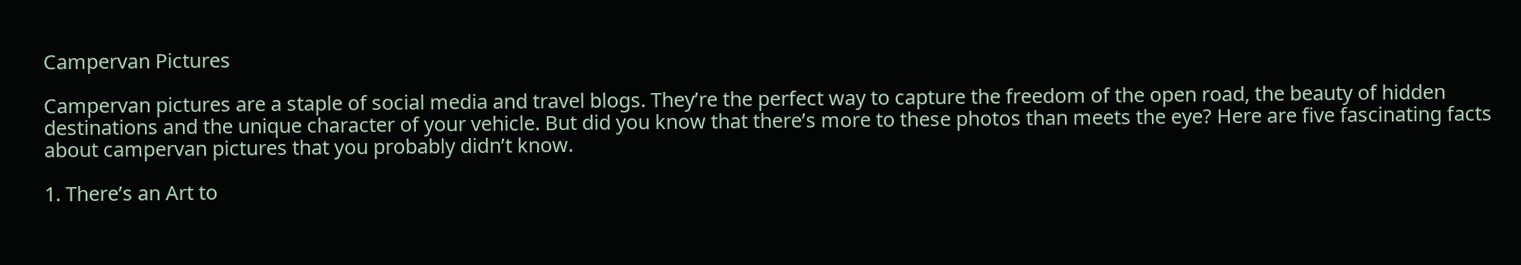Campervan Pictures

Campervan pictures are a staple of social media and travel blogs. They’re the perfect way to capture the freedom of the open road, the beauty of hidden destinations and the unique character of your vehicle. But did you know that there’s more to these photos than meets the eye? Here are five fascinating facts about campervan pictures that you probably didn’t know.

1. There’s an Art to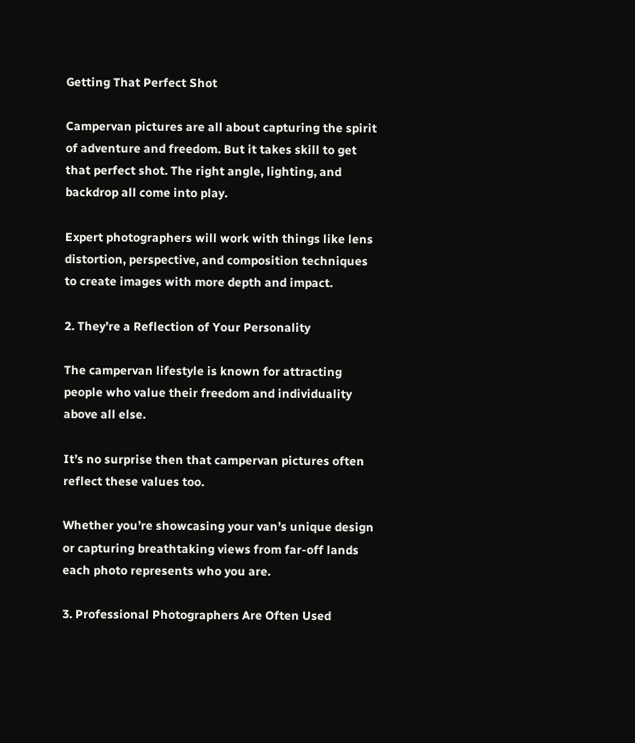Getting That Perfect Shot

Campervan pictures are all about capturing the spirit of adventure and freedom. But it takes skill to get that perfect shot. The right angle, lighting, and backdrop all come into play.

Expert photographers will work with things like lens distortion, perspective, and composition techniques to create images with more depth and impact.

2. They’re a Reflection of Your Personality

The campervan lifestyle is known for attracting people who value their freedom and individuality above all else.

It’s no surprise then that campervan pictures often reflect these values too.

Whether you’re showcasing your van’s unique design or capturing breathtaking views from far-off lands each photo represents who you are.

3. Professional Photographers Are Often Used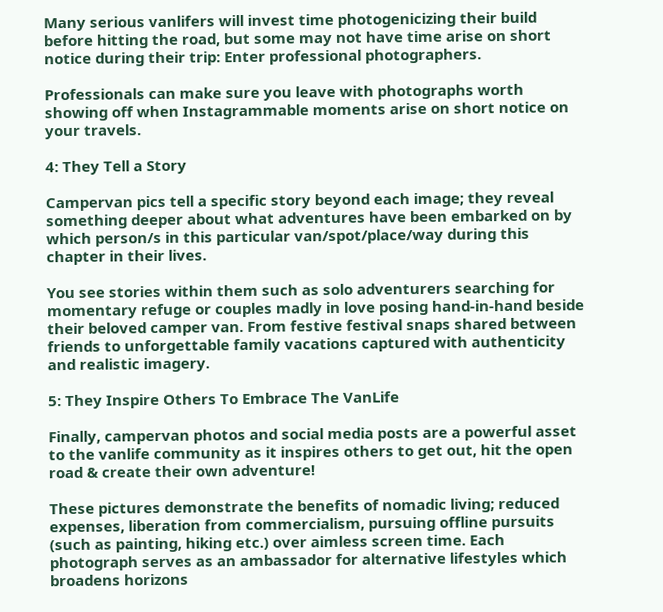Many serious vanlifers will invest time photogenicizing their build before hitting the road, but some may not have time arise on short notice during their trip: Enter professional photographers.

Professionals can make sure you leave with photographs worth showing off when Instagrammable moments arise on short notice on your travels.

4: They Tell a Story

Campervan pics tell a specific story beyond each image; they reveal something deeper about what adventures have been embarked on by which person/s in this particular van/spot/place/way during this chapter in their lives.

You see stories within them such as solo adventurers searching for momentary refuge or couples madly in love posing hand-in-hand beside their beloved camper van. From festive festival snaps shared between friends to unforgettable family vacations captured with authenticity and realistic imagery.

5: They Inspire Others To Embrace The VanLife

Finally, campervan photos and social media posts are a powerful asset to the vanlife community as it inspires others to get out, hit the open road & create their own adventure!

These pictures demonstrate the benefits of nomadic living; reduced expenses, liberation from commercialism, pursuing offline pursuits (such as painting, hiking etc.) over aimless screen time. Each photograph serves as an ambassador for alternative lifestyles which broadens horizons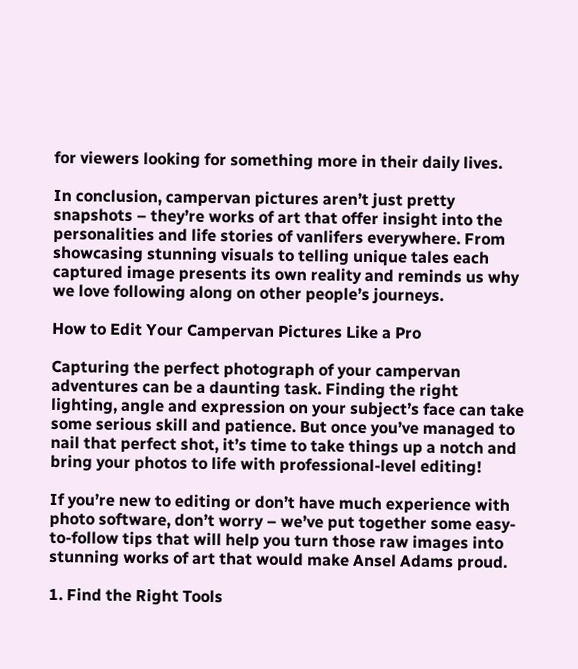for viewers looking for something more in their daily lives.

In conclusion, campervan pictures aren’t just pretty snapshots – they’re works of art that offer insight into the personalities and life stories of vanlifers everywhere. From showcasing stunning visuals to telling unique tales each captured image presents its own reality and reminds us why we love following along on other people’s journeys.

How to Edit Your Campervan Pictures Like a Pro

Capturing the perfect photograph of your campervan adventures can be a daunting task. Finding the right lighting, angle and expression on your subject’s face can take some serious skill and patience. But once you’ve managed to nail that perfect shot, it’s time to take things up a notch and bring your photos to life with professional-level editing!

If you’re new to editing or don’t have much experience with photo software, don’t worry – we’ve put together some easy-to-follow tips that will help you turn those raw images into stunning works of art that would make Ansel Adams proud.

1. Find the Right Tools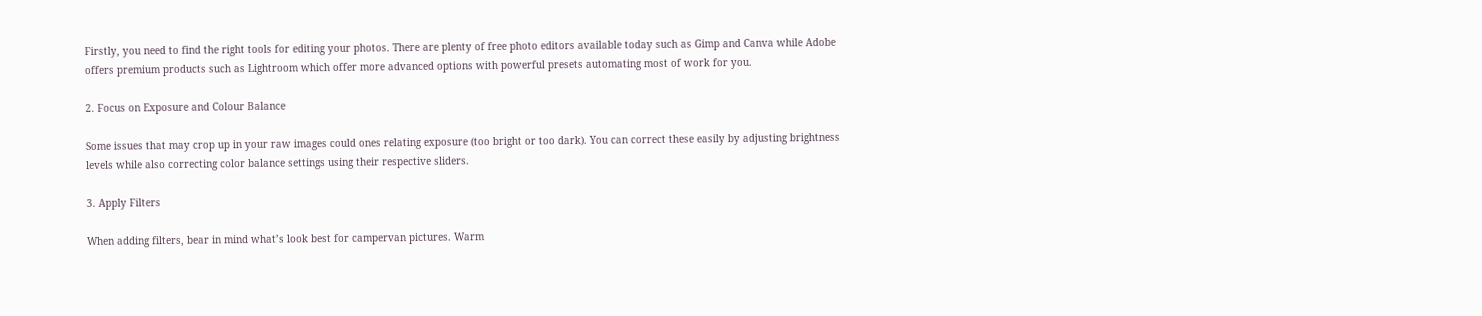Firstly, you need to find the right tools for editing your photos. There are plenty of free photo editors available today such as Gimp and Canva while Adobe offers premium products such as Lightroom which offer more advanced options with powerful presets automating most of work for you.

2. Focus on Exposure and Colour Balance

Some issues that may crop up in your raw images could ones relating exposure (too bright or too dark). You can correct these easily by adjusting brightness levels while also correcting color balance settings using their respective sliders.

3. Apply Filters

When adding filters, bear in mind what’s look best for campervan pictures. Warm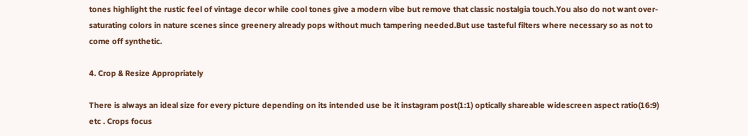tones highlight the rustic feel of vintage decor while cool tones give a modern vibe but remove that classic nostalgia touch.You also do not want over-saturating colors in nature scenes since greenery already pops without much tampering needed.But use tasteful filters where necessary so as not to come off synthetic.

4. Crop & Resize Appropriately

There is always an ideal size for every picture depending on its intended use be it instagram post(1:1) optically shareable widescreen aspect ratio(16:9) etc . Crops focus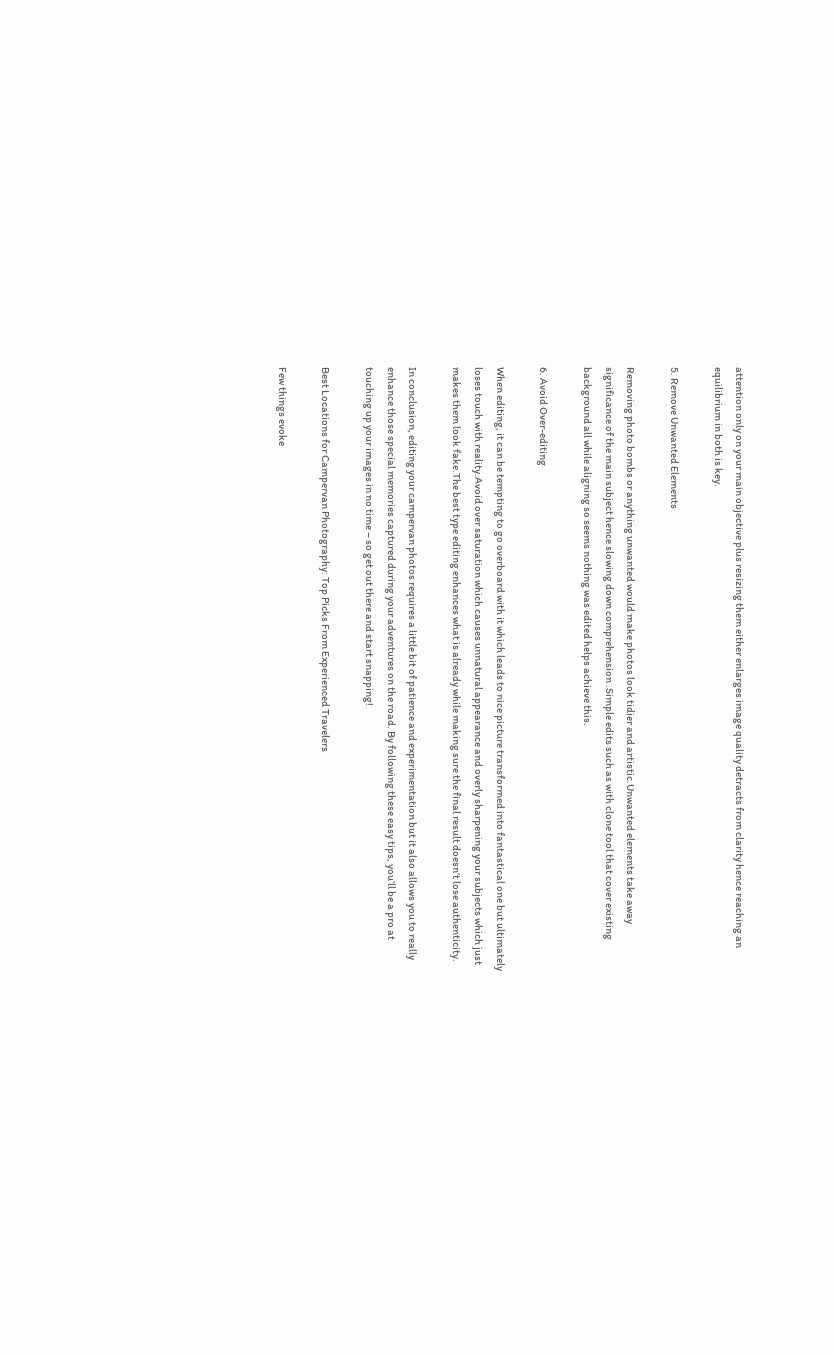attention only on your main objective plus resizing them either enlarges image quality detracts from clarity hence reaching an equilibrium in both is key.

5. Remove Unwanted Elements

Removing photo bombs or anything unwanted would make photos look tidier and artistic.Unwanted elements take away significance of the main subject hence slowing down comprehension .Simple edits such as with clone tool that cover existing background all while aligning so seems nothing was edited helps achieve this.

6. Avoid Over-editing

When editing, it can be tempting to go overboard with it which leads to nice picture transformed into fantastical one but ultimately loses touch with reality.Avoid over saturation which causes unnatural appearance and overly sharpening your subjects which just makes them look fake.The best type editing enhances what is already while making sure the final result doesn’t lose authenticity.

In conclusion, editing your campervan photos requires a little bit of patience and experimentation but it also allows you to really enhance those special memories captured during your adventures on the road. By following these easy tips, you’ll be a pro at touching up your images in no time – so get out there and start snapping!

Best Locations for Campervan Photography: Top Picks From Experienced Travelers

Few things evoke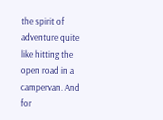the spirit of adventure quite like hitting the open road in a campervan. And for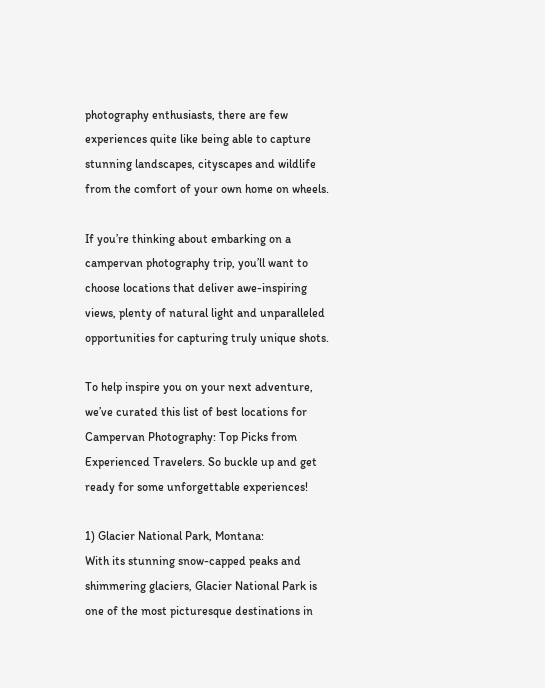photography enthusiasts, there are few experiences quite like being able to capture stunning landscapes, cityscapes and wildlife from the comfort of your own home on wheels.

If you’re thinking about embarking on a campervan photography trip, you’ll want to choose locations that deliver awe-inspiring views, plenty of natural light and unparalleled opportunities for capturing truly unique shots.

To help inspire you on your next adventure, we’ve curated this list of best locations for Campervan Photography: Top Picks from Experienced Travelers. So buckle up and get ready for some unforgettable experiences!

1) Glacier National Park, Montana:
With its stunning snow-capped peaks and shimmering glaciers, Glacier National Park is one of the most picturesque destinations in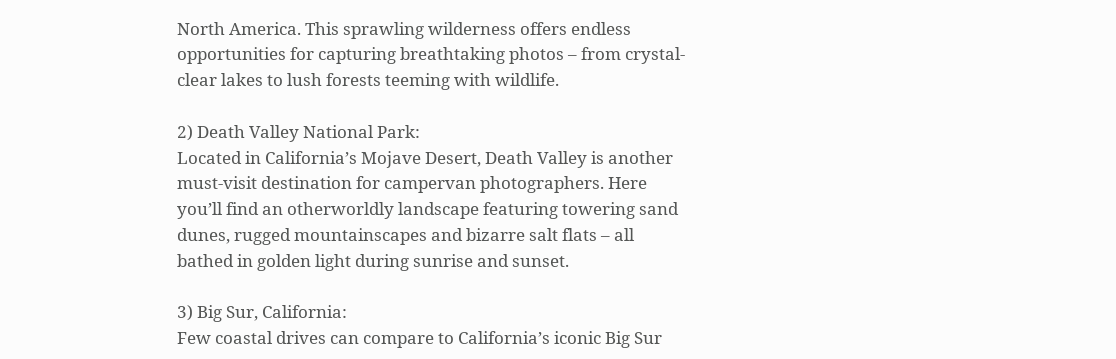North America. This sprawling wilderness offers endless opportunities for capturing breathtaking photos – from crystal-clear lakes to lush forests teeming with wildlife.

2) Death Valley National Park:
Located in California’s Mojave Desert, Death Valley is another must-visit destination for campervan photographers. Here you’ll find an otherworldly landscape featuring towering sand dunes, rugged mountainscapes and bizarre salt flats – all bathed in golden light during sunrise and sunset.

3) Big Sur, California:
Few coastal drives can compare to California’s iconic Big Sur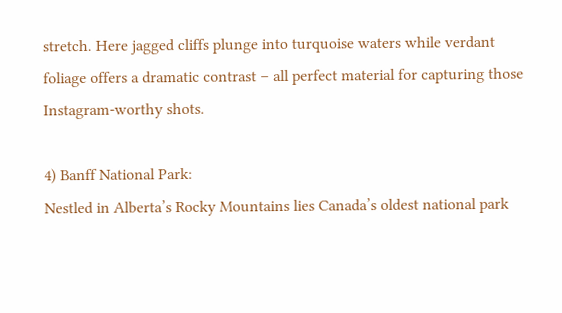stretch. Here jagged cliffs plunge into turquoise waters while verdant foliage offers a dramatic contrast – all perfect material for capturing those Instagram-worthy shots.

4) Banff National Park:
Nestled in Alberta’s Rocky Mountains lies Canada’s oldest national park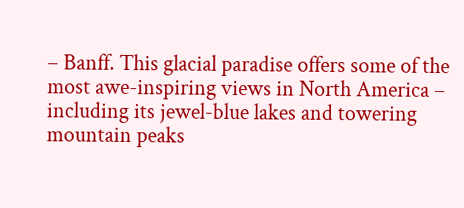– Banff. This glacial paradise offers some of the most awe-inspiring views in North America – including its jewel-blue lakes and towering mountain peaks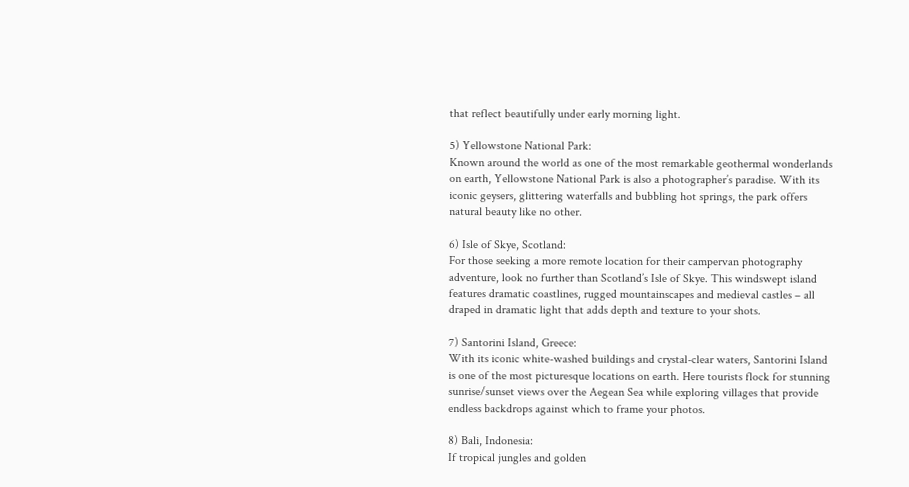that reflect beautifully under early morning light.

5) Yellowstone National Park:
Known around the world as one of the most remarkable geothermal wonderlands on earth, Yellowstone National Park is also a photographer’s paradise. With its iconic geysers, glittering waterfalls and bubbling hot springs, the park offers natural beauty like no other.

6) Isle of Skye, Scotland:
For those seeking a more remote location for their campervan photography adventure, look no further than Scotland’s Isle of Skye. This windswept island features dramatic coastlines, rugged mountainscapes and medieval castles – all draped in dramatic light that adds depth and texture to your shots.

7) Santorini Island, Greece:
With its iconic white-washed buildings and crystal-clear waters, Santorini Island is one of the most picturesque locations on earth. Here tourists flock for stunning sunrise/sunset views over the Aegean Sea while exploring villages that provide endless backdrops against which to frame your photos.

8) Bali, Indonesia:
If tropical jungles and golden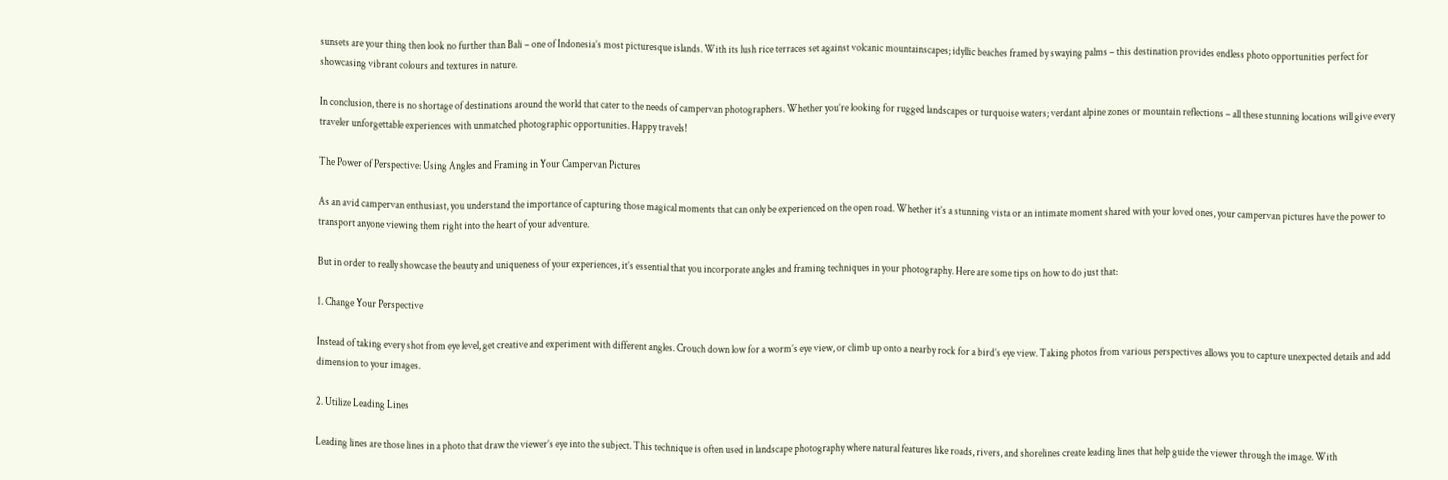sunsets are your thing then look no further than Bali – one of Indonesia’s most picturesque islands. With its lush rice terraces set against volcanic mountainscapes; idyllic beaches framed by swaying palms – this destination provides endless photo opportunities perfect for showcasing vibrant colours and textures in nature.

In conclusion, there is no shortage of destinations around the world that cater to the needs of campervan photographers. Whether you’re looking for rugged landscapes or turquoise waters; verdant alpine zones or mountain reflections – all these stunning locations will give every traveler unforgettable experiences with unmatched photographic opportunities. Happy travels!

The Power of Perspective: Using Angles and Framing in Your Campervan Pictures

As an avid campervan enthusiast, you understand the importance of capturing those magical moments that can only be experienced on the open road. Whether it’s a stunning vista or an intimate moment shared with your loved ones, your campervan pictures have the power to transport anyone viewing them right into the heart of your adventure.

But in order to really showcase the beauty and uniqueness of your experiences, it’s essential that you incorporate angles and framing techniques in your photography. Here are some tips on how to do just that:

1. Change Your Perspective

Instead of taking every shot from eye level, get creative and experiment with different angles. Crouch down low for a worm’s eye view, or climb up onto a nearby rock for a bird’s eye view. Taking photos from various perspectives allows you to capture unexpected details and add dimension to your images.

2. Utilize Leading Lines

Leading lines are those lines in a photo that draw the viewer’s eye into the subject. This technique is often used in landscape photography where natural features like roads, rivers, and shorelines create leading lines that help guide the viewer through the image. With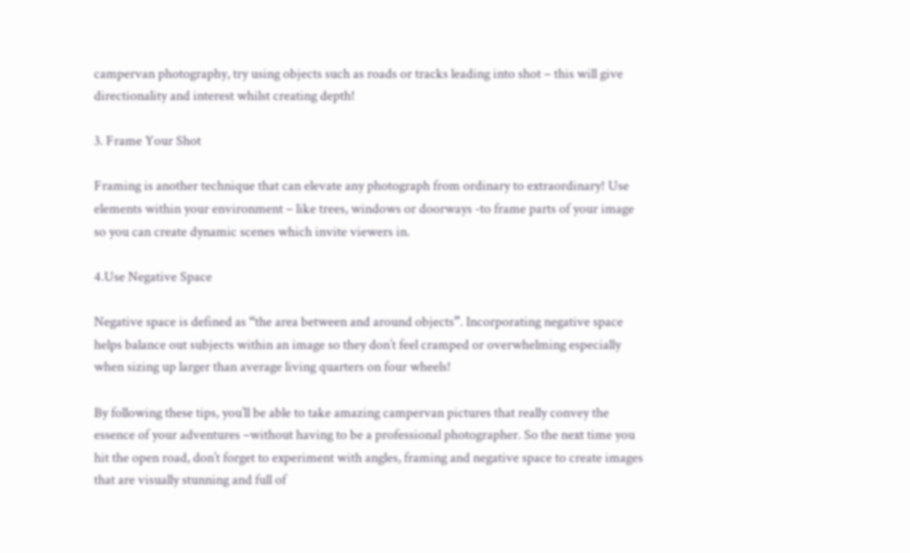campervan photography, try using objects such as roads or tracks leading into shot – this will give directionality and interest whilst creating depth!

3. Frame Your Shot

Framing is another technique that can elevate any photograph from ordinary to extraordinary! Use elements within your environment – like trees, windows or doorways -to frame parts of your image so you can create dynamic scenes which invite viewers in.

4.Use Negative Space

Negative space is defined as “the area between and around objects”. Incorporating negative space helps balance out subjects within an image so they don’t feel cramped or overwhelming especially when sizing up larger than average living quarters on four wheels!

By following these tips, you’ll be able to take amazing campervan pictures that really convey the essence of your adventures –without having to be a professional photographer. So the next time you hit the open road, don’t forget to experiment with angles, framing and negative space to create images that are visually stunning and full of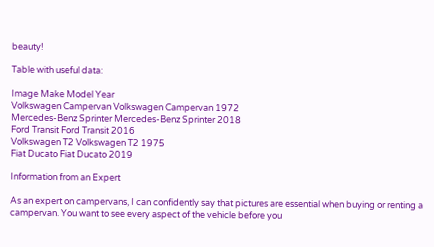beauty!

Table with useful data:

Image Make Model Year
Volkswagen Campervan Volkswagen Campervan 1972
Mercedes-Benz Sprinter Mercedes-Benz Sprinter 2018
Ford Transit Ford Transit 2016
Volkswagen T2 Volkswagen T2 1975
Fiat Ducato Fiat Ducato 2019

Information from an Expert

As an expert on campervans, I can confidently say that pictures are essential when buying or renting a campervan. You want to see every aspect of the vehicle before you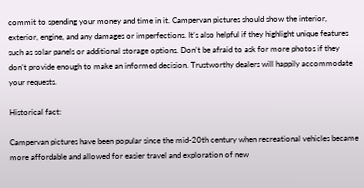commit to spending your money and time in it. Campervan pictures should show the interior, exterior, engine, and any damages or imperfections. It’s also helpful if they highlight unique features such as solar panels or additional storage options. Don’t be afraid to ask for more photos if they don’t provide enough to make an informed decision. Trustworthy dealers will happily accommodate your requests.

Historical fact:

Campervan pictures have been popular since the mid-20th century when recreational vehicles became more affordable and allowed for easier travel and exploration of new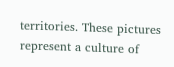territories. These pictures represent a culture of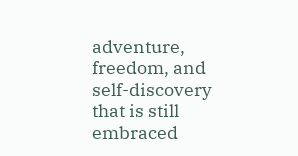adventure, freedom, and self-discovery that is still embraced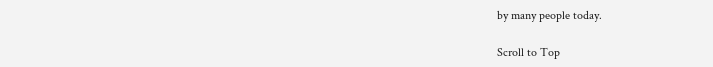by many people today.

Scroll to Top